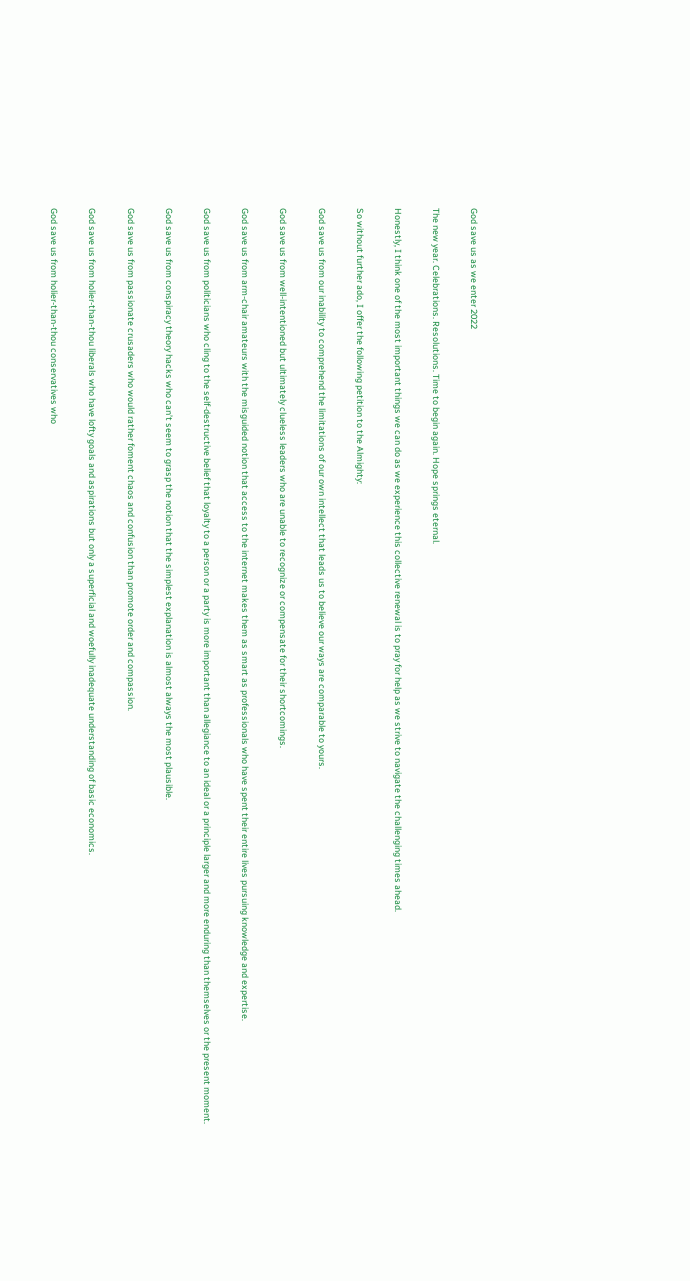God save us as we enter 2022

The new year. Celebrations. Resolutions. Time to begin again. Hope springs eternal.

Honestly, I think one of the most important things we can do as we experience this collective renewal is to pray for help as we strive to navigate the challenging times ahead.

So without further ado, I offer the following petition to the Almighty:

God save us from our inability to comprehend the limitations of our own intellect that leads us to believe our ways are comparable to yours.

God save us from well-intentioned but ultimately clueless leaders who are unable to recognize or compensate for their shortcomings.

God save us from arm-chair amateurs with the misguided notion that access to the internet makes them as smart as professionals who have spent their entire lives pursuing knowledge and expertise.

God save us from politicians who cling to the self-destructive belief that loyalty to a person or a party is more important than allegiance to an ideal or a principle larger and more enduring than themselves or the present moment.

God save us from conspiracy theory hacks who can’t seem to grasp the notion that the simplest explanation is almost always the most plausible.

God save us from passionate crusaders who would rather foment chaos and confusion than promote order and compassion.

God save us from holier-than-thou liberals who have lofty goals and aspirations but only a superficial and woefully inadequate understanding of basic economics.

God save us from holier-than-thou conservatives who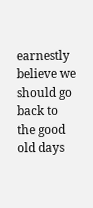earnestly believe we should go back to the good old days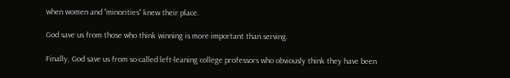when women and “minorities” knew their place.

God save us from those who think winning is more important than serving.

Finally, God save us from so-called left-leaning college professors who obviously think they have been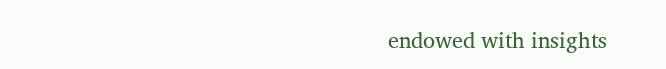endowed with insights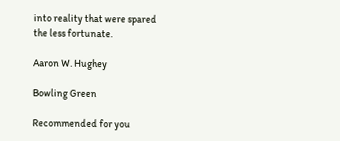into reality that were spared the less fortunate.

Aaron W. Hughey

Bowling Green

Recommended for you